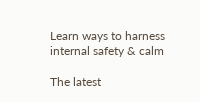Learn ways to harness internal safety & calm

The latest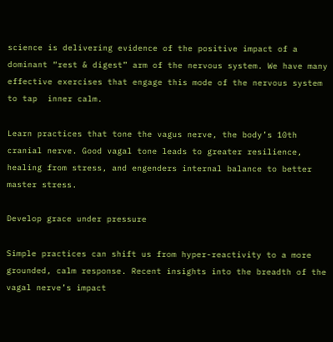science is delivering evidence of the positive impact of a dominant “rest & digest” arm of the nervous system. We have many effective exercises that engage this mode of the nervous system to tap  inner calm.

Learn practices that tone the vagus nerve, the body’s 10th cranial nerve. Good vagal tone leads to greater resilience, healing from stress, and engenders internal balance to better master stress.

Develop grace under pressure

Simple practices can shift us from hyper-reactivity to a more grounded, calm response. Recent insights into the breadth of the vagal nerve’s impact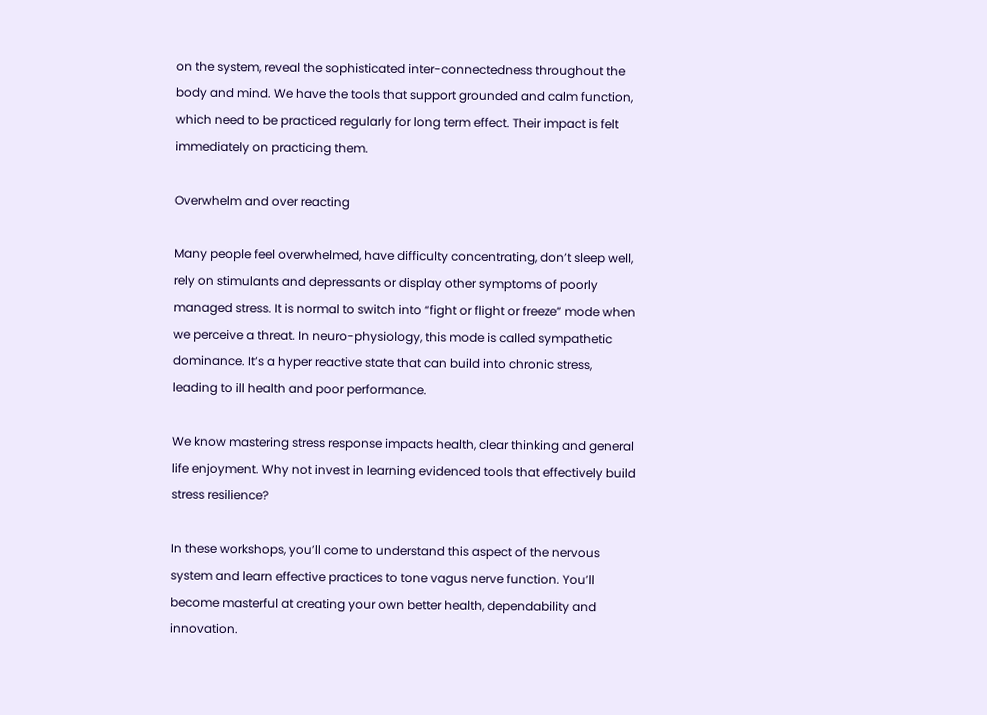on the system, reveal the sophisticated inter-connectedness throughout the body and mind. We have the tools that support grounded and calm function, which need to be practiced regularly for long term effect. Their impact is felt immediately on practicing them.

Overwhelm and over reacting

Many people feel overwhelmed, have difficulty concentrating, don’t sleep well, rely on stimulants and depressants or display other symptoms of poorly managed stress. It is normal to switch into “fight or flight or freeze” mode when we perceive a threat. In neuro-physiology, this mode is called sympathetic dominance. It’s a hyper reactive state that can build into chronic stress, leading to ill health and poor performance.

We know mastering stress response impacts health, clear thinking and general life enjoyment. Why not invest in learning evidenced tools that effectively build stress resilience?

In these workshops, you’ll come to understand this aspect of the nervous system and learn effective practices to tone vagus nerve function. You’ll become masterful at creating your own better health, dependability and innovation.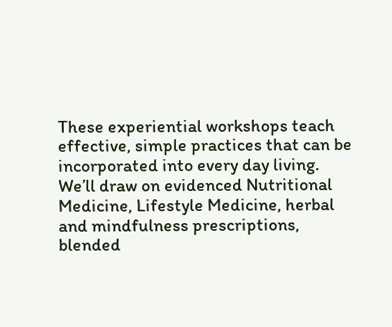These experiential workshops teach effective, simple practices that can be incorporated into every day living. We’ll draw on evidenced Nutritional Medicine, Lifestyle Medicine, herbal and mindfulness prescriptions, blended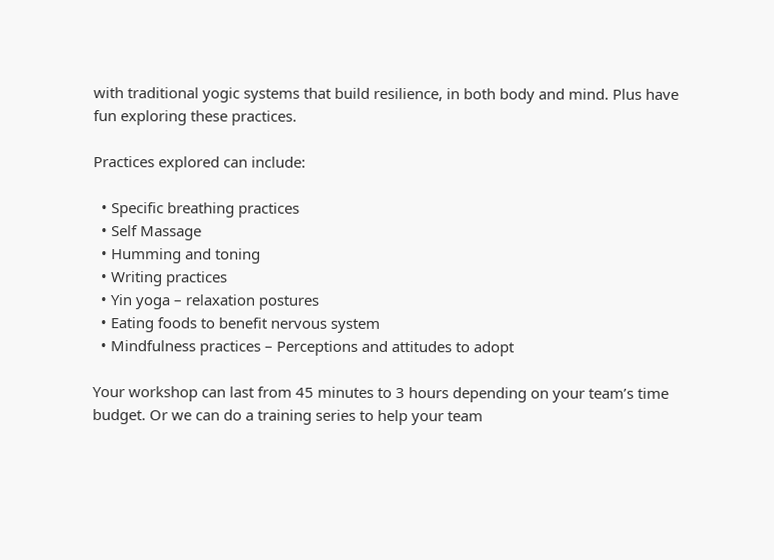with traditional yogic systems that build resilience, in both body and mind. Plus have fun exploring these practices.

Practices explored can include:

  • Specific breathing practices
  • Self Massage
  • Humming and toning
  • Writing practices
  • Yin yoga – relaxation postures
  • Eating foods to benefit nervous system
  • Mindfulness practices – Perceptions and attitudes to adopt

Your workshop can last from 45 minutes to 3 hours depending on your team’s time budget. Or we can do a training series to help your team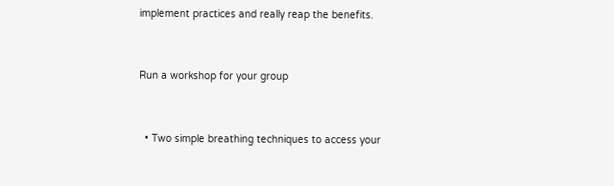implement practices and really reap the benefits.


Run a workshop for your group


  • Two simple breathing techniques to access your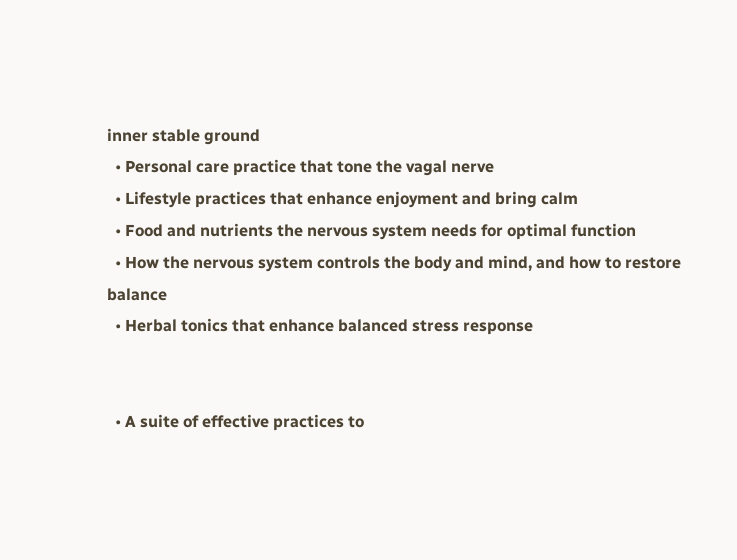inner stable ground
  • Personal care practice that tone the vagal nerve
  • Lifestyle practices that enhance enjoyment and bring calm
  • Food and nutrients the nervous system needs for optimal function
  • How the nervous system controls the body and mind, and how to restore balance
  • Herbal tonics that enhance balanced stress response


  • A suite of effective practices to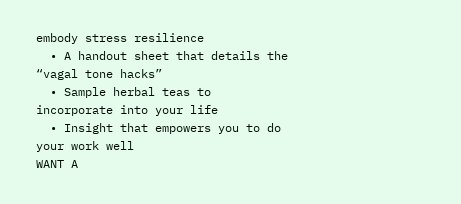embody stress resilience
  • A handout sheet that details the “vagal tone hacks”
  • Sample herbal teas to incorporate into your life
  • Insight that empowers you to do your work well
WANT A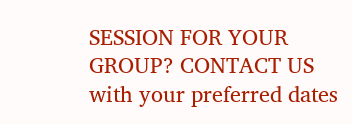SESSION FOR YOUR GROUP? CONTACT US with your preferred dates